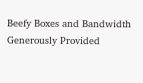Beefy Boxes and Bandwidth Generously Provided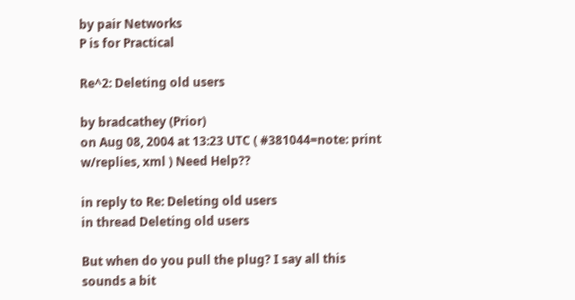by pair Networks
P is for Practical

Re^2: Deleting old users

by bradcathey (Prior)
on Aug 08, 2004 at 13:23 UTC ( #381044=note: print w/replies, xml ) Need Help??

in reply to Re: Deleting old users
in thread Deleting old users

But when do you pull the plug? I say all this sounds a bit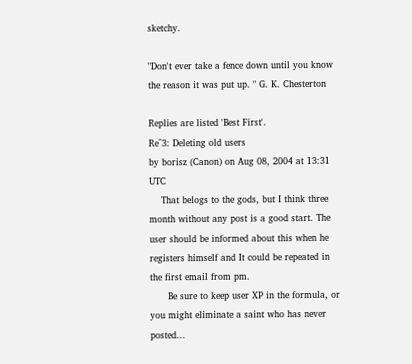sketchy.

"Don't ever take a fence down until you know the reason it was put up. " G. K. Chesterton

Replies are listed 'Best First'.
Re^3: Deleting old users
by borisz (Canon) on Aug 08, 2004 at 13:31 UTC
    That belogs to the gods, but I think three month without any post is a good start. The user should be informed about this when he registers himself and It could be repeated in the first email from pm.
      Be sure to keep user XP in the formula, or you might eliminate a saint who has never posted...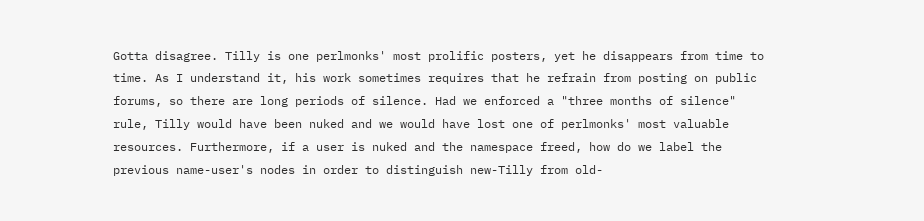Gotta disagree. Tilly is one perlmonks' most prolific posters, yet he disappears from time to time. As I understand it, his work sometimes requires that he refrain from posting on public forums, so there are long periods of silence. Had we enforced a "three months of silence" rule, Tilly would have been nuked and we would have lost one of perlmonks' most valuable resources. Furthermore, if a user is nuked and the namespace freed, how do we label the previous name-user's nodes in order to distinguish new-Tilly from old-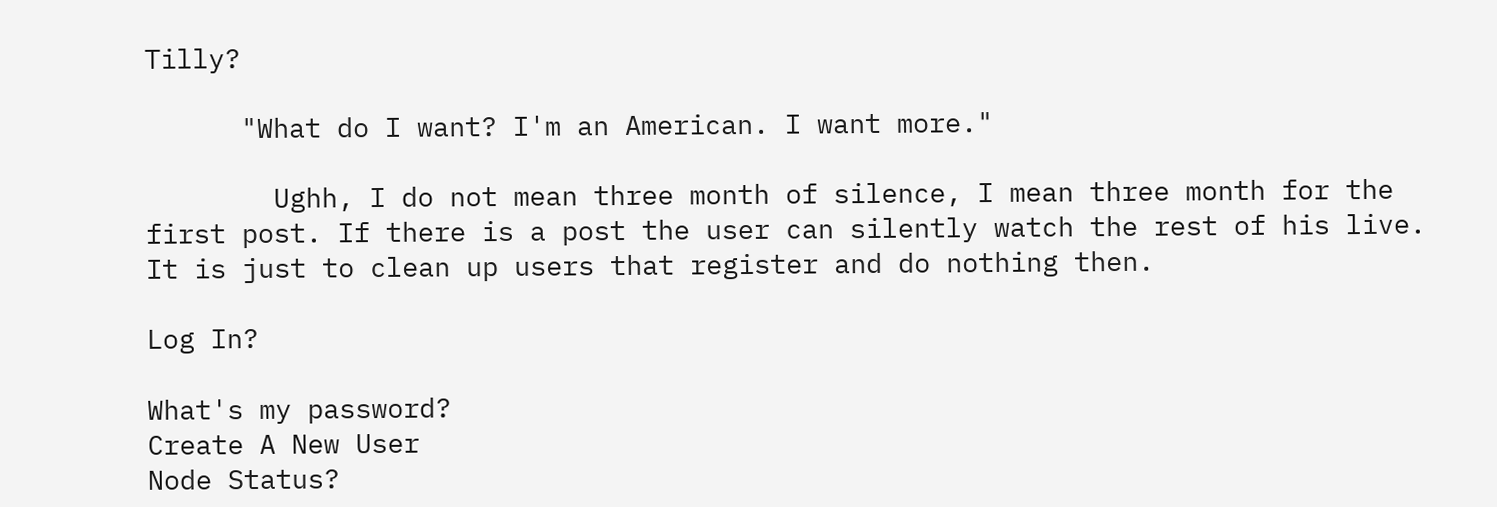Tilly?

      "What do I want? I'm an American. I want more."

        Ughh, I do not mean three month of silence, I mean three month for the first post. If there is a post the user can silently watch the rest of his live. It is just to clean up users that register and do nothing then.

Log In?

What's my password?
Create A New User
Node Status?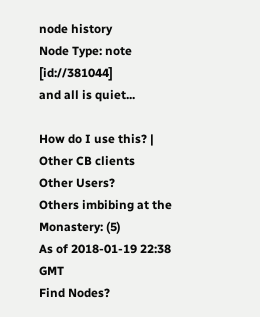node history
Node Type: note [id://381044]
and all is quiet...

How do I use this? | Other CB clients
Other Users?
Others imbibing at the Monastery: (5)
As of 2018-01-19 22:38 GMT
Find Nodes?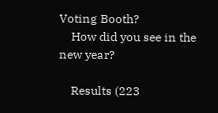Voting Booth?
    How did you see in the new year?

    Results (223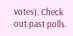votes). Check out past polls.